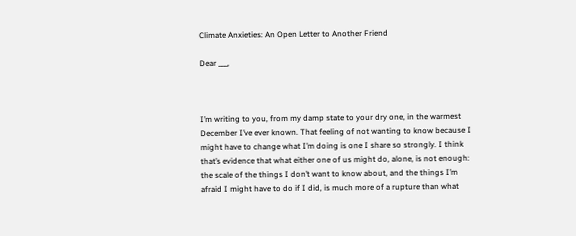Climate Anxieties: An Open Letter to Another Friend

Dear ___,



I’m writing to you, from my damp state to your dry one, in the warmest December I’ve ever known. That feeling of not wanting to know because I might have to change what I’m doing is one I share so strongly. I think that’s evidence that what either one of us might do, alone, is not enough: the scale of the things I don’t want to know about, and the things I’m afraid I might have to do if I did, is much more of a rupture than what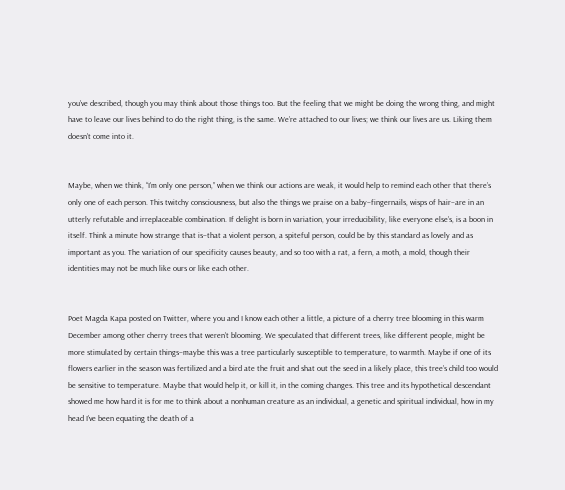you’ve described, though you may think about those things too. But the feeling that we might be doing the wrong thing, and might have to leave our lives behind to do the right thing, is the same. We’re attached to our lives; we think our lives are us. Liking them doesn’t come into it.


Maybe, when we think, “I’m only one person,” when we think our actions are weak, it would help to remind each other that there’s only one of each person. This twitchy consciousness, but also the things we praise on a baby–fingernails, wisps of hair–are in an utterly refutable and irreplaceable combination. If delight is born in variation, your irreducibility, like everyone else’s, is a boon in itself. Think a minute how strange that is–that a violent person, a spiteful person, could be by this standard as lovely and as important as you. The variation of our specificity causes beauty, and so too with a rat, a fern, a moth, a mold, though their identities may not be much like ours or like each other.


Poet Magda Kapa posted on Twitter, where you and I know each other a little, a picture of a cherry tree blooming in this warm December among other cherry trees that weren’t blooming. We speculated that different trees, like different people, might be more stimulated by certain things–maybe this was a tree particularly susceptible to temperature, to warmth. Maybe if one of its flowers earlier in the season was fertilized and a bird ate the fruit and shat out the seed in a likely place, this tree’s child too would be sensitive to temperature. Maybe that would help it, or kill it, in the coming changes. This tree and its hypothetical descendant showed me how hard it is for me to think about a nonhuman creature as an individual, a genetic and spiritual individual, how in my head I’ve been equating the death of a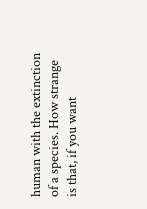human with the extinction of a species. How strange is that, if you want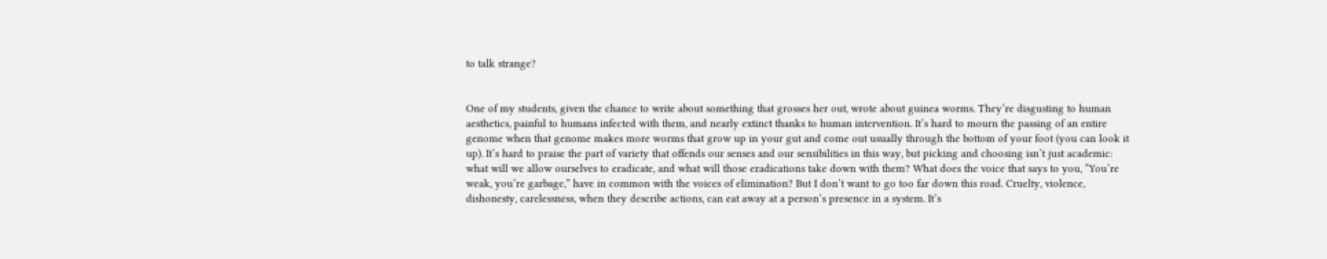to talk strange?


One of my students, given the chance to write about something that grosses her out, wrote about guinea worms. They’re disgusting to human aesthetics, painful to humans infected with them, and nearly extinct thanks to human intervention. It’s hard to mourn the passing of an entire genome when that genome makes more worms that grow up in your gut and come out usually through the bottom of your foot (you can look it up). It’s hard to praise the part of variety that offends our senses and our sensibilities in this way, but picking and choosing isn’t just academic: what will we allow ourselves to eradicate, and what will those eradications take down with them? What does the voice that says to you, “You’re weak, you’re garbage,” have in common with the voices of elimination? But I don’t want to go too far down this road. Cruelty, violence, dishonesty, carelessness, when they describe actions, can eat away at a person’s presence in a system. It’s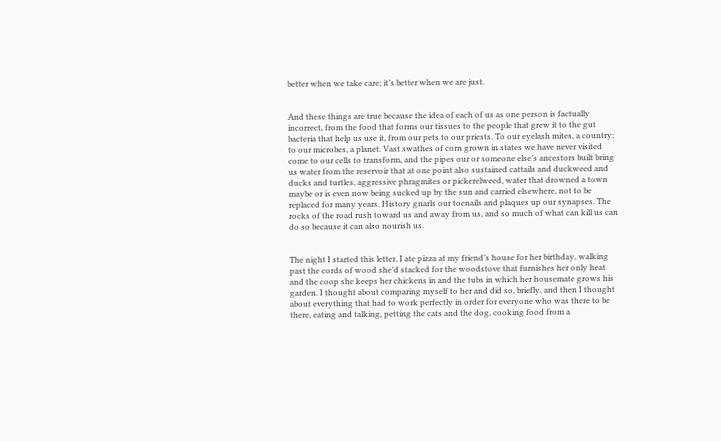better when we take care; it’s better when we are just.


And these things are true because the idea of each of us as one person is factually incorrect, from the food that forms our tissues to the people that grew it to the gut bacteria that help us use it, from our pets to our priests. To our eyelash mites, a country; to our microbes, a planet. Vast swathes of corn grown in states we have never visited come to our cells to transform, and the pipes our or someone else’s ancestors built bring us water from the reservoir that at one point also sustained cattails and duckweed and ducks and turtles, aggressive phragmites or pickerelweed, water that drowned a town maybe or is even now being sucked up by the sun and carried elsewhere, not to be replaced for many years. History gnarls our toenails and plaques up our synapses. The rocks of the road rush toward us and away from us, and so much of what can kill us can do so because it can also nourish us.


The night I started this letter, I ate pizza at my friend’s house for her birthday, walking past the cords of wood she’d stacked for the woodstove that furnishes her only heat and the coop she keeps her chickens in and the tubs in which her housemate grows his garden. I thought about comparing myself to her and did so, briefly, and then I thought about everything that had to work perfectly in order for everyone who was there to be there, eating and talking, petting the cats and the dog, cooking food from a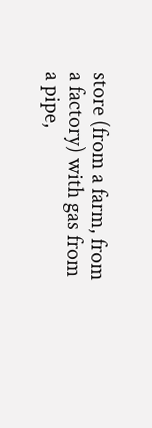store (from a farm, from a factory) with gas from a pipe,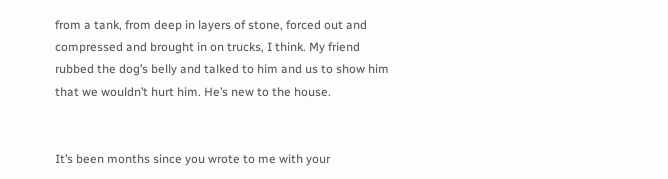from a tank, from deep in layers of stone, forced out and compressed and brought in on trucks, I think. My friend rubbed the dog’s belly and talked to him and us to show him that we wouldn’t hurt him. He’s new to the house.


It’s been months since you wrote to me with your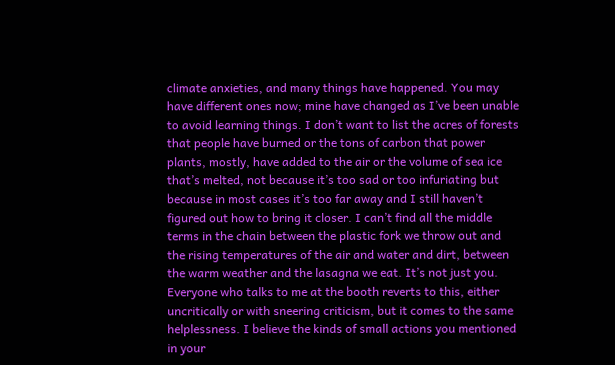climate anxieties, and many things have happened. You may have different ones now; mine have changed as I’ve been unable to avoid learning things. I don’t want to list the acres of forests that people have burned or the tons of carbon that power plants, mostly, have added to the air or the volume of sea ice that’s melted, not because it’s too sad or too infuriating but because in most cases it’s too far away and I still haven’t figured out how to bring it closer. I can’t find all the middle terms in the chain between the plastic fork we throw out and the rising temperatures of the air and water and dirt, between the warm weather and the lasagna we eat. It’s not just you. Everyone who talks to me at the booth reverts to this, either uncritically or with sneering criticism, but it comes to the same helplessness. I believe the kinds of small actions you mentioned in your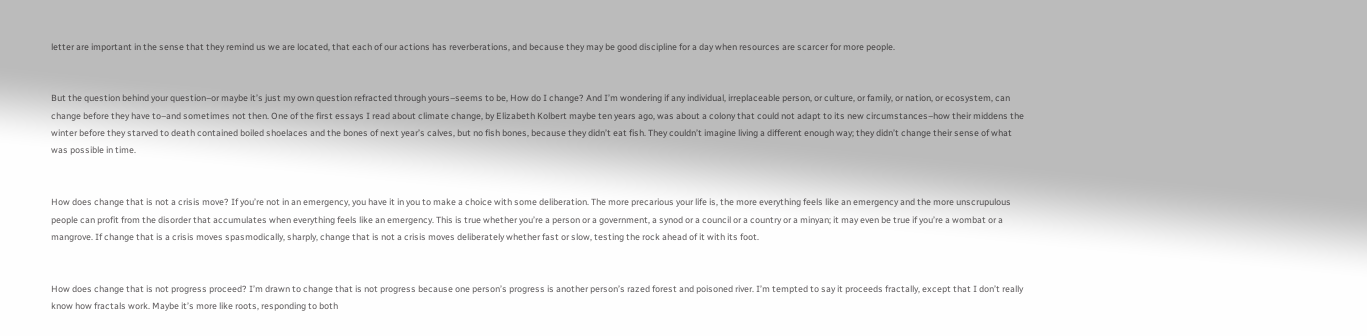letter are important in the sense that they remind us we are located, that each of our actions has reverberations, and because they may be good discipline for a day when resources are scarcer for more people.


But the question behind your question–or maybe it’s just my own question refracted through yours–seems to be, How do I change? And I’m wondering if any individual, irreplaceable person, or culture, or family, or nation, or ecosystem, can change before they have to–and sometimes not then. One of the first essays I read about climate change, by Elizabeth Kolbert maybe ten years ago, was about a colony that could not adapt to its new circumstances–how their middens the winter before they starved to death contained boiled shoelaces and the bones of next year’s calves, but no fish bones, because they didn’t eat fish. They couldn’t imagine living a different enough way; they didn’t change their sense of what was possible in time.


How does change that is not a crisis move? If you’re not in an emergency, you have it in you to make a choice with some deliberation. The more precarious your life is, the more everything feels like an emergency and the more unscrupulous people can profit from the disorder that accumulates when everything feels like an emergency. This is true whether you’re a person or a government, a synod or a council or a country or a minyan; it may even be true if you’re a wombat or a mangrove. If change that is a crisis moves spasmodically, sharply, change that is not a crisis moves deliberately whether fast or slow, testing the rock ahead of it with its foot.


How does change that is not progress proceed? I’m drawn to change that is not progress because one person’s progress is another person’s razed forest and poisoned river. I’m tempted to say it proceeds fractally, except that I don’t really know how fractals work. Maybe it’s more like roots, responding to both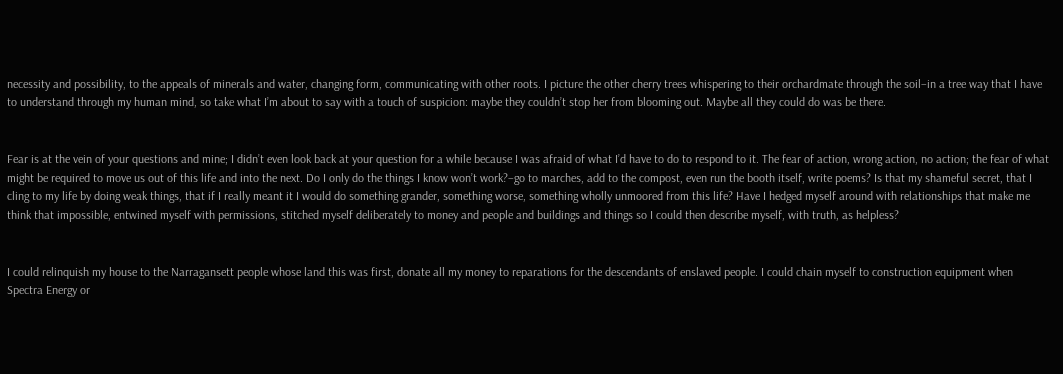necessity and possibility, to the appeals of minerals and water, changing form, communicating with other roots. I picture the other cherry trees whispering to their orchardmate through the soil–in a tree way that I have to understand through my human mind, so take what I’m about to say with a touch of suspicion: maybe they couldn’t stop her from blooming out. Maybe all they could do was be there.


Fear is at the vein of your questions and mine; I didn’t even look back at your question for a while because I was afraid of what I’d have to do to respond to it. The fear of action, wrong action, no action; the fear of what might be required to move us out of this life and into the next. Do I only do the things I know won’t work?–go to marches, add to the compost, even run the booth itself, write poems? Is that my shameful secret, that I cling to my life by doing weak things, that if I really meant it I would do something grander, something worse, something wholly unmoored from this life? Have I hedged myself around with relationships that make me think that impossible, entwined myself with permissions, stitched myself deliberately to money and people and buildings and things so I could then describe myself, with truth, as helpless?


I could relinquish my house to the Narragansett people whose land this was first, donate all my money to reparations for the descendants of enslaved people. I could chain myself to construction equipment when Spectra Energy or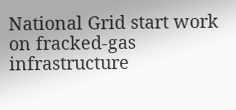National Grid start work on fracked-gas infrastructure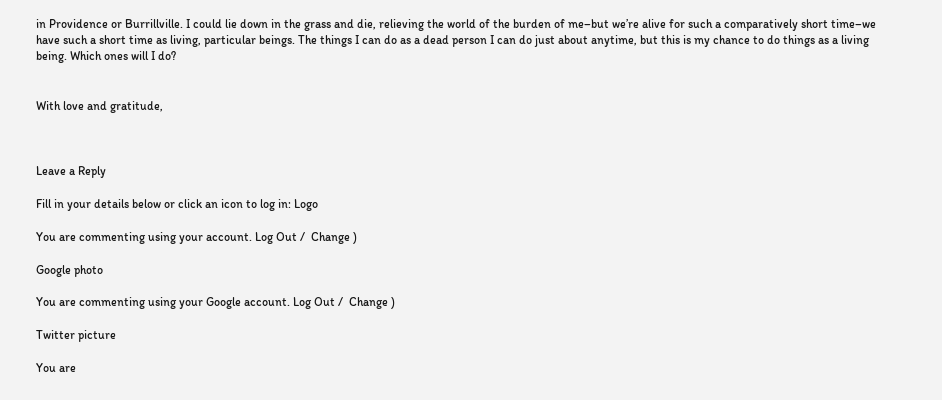in Providence or Burrillville. I could lie down in the grass and die, relieving the world of the burden of me–but we’re alive for such a comparatively short time–we have such a short time as living, particular beings. The things I can do as a dead person I can do just about anytime, but this is my chance to do things as a living being. Which ones will I do?


With love and gratitude,



Leave a Reply

Fill in your details below or click an icon to log in: Logo

You are commenting using your account. Log Out /  Change )

Google photo

You are commenting using your Google account. Log Out /  Change )

Twitter picture

You are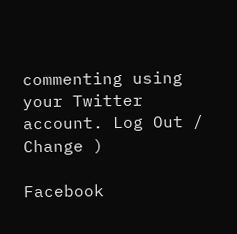commenting using your Twitter account. Log Out /  Change )

Facebook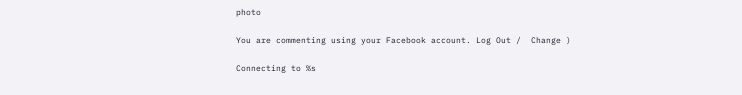photo

You are commenting using your Facebook account. Log Out /  Change )

Connecting to %s